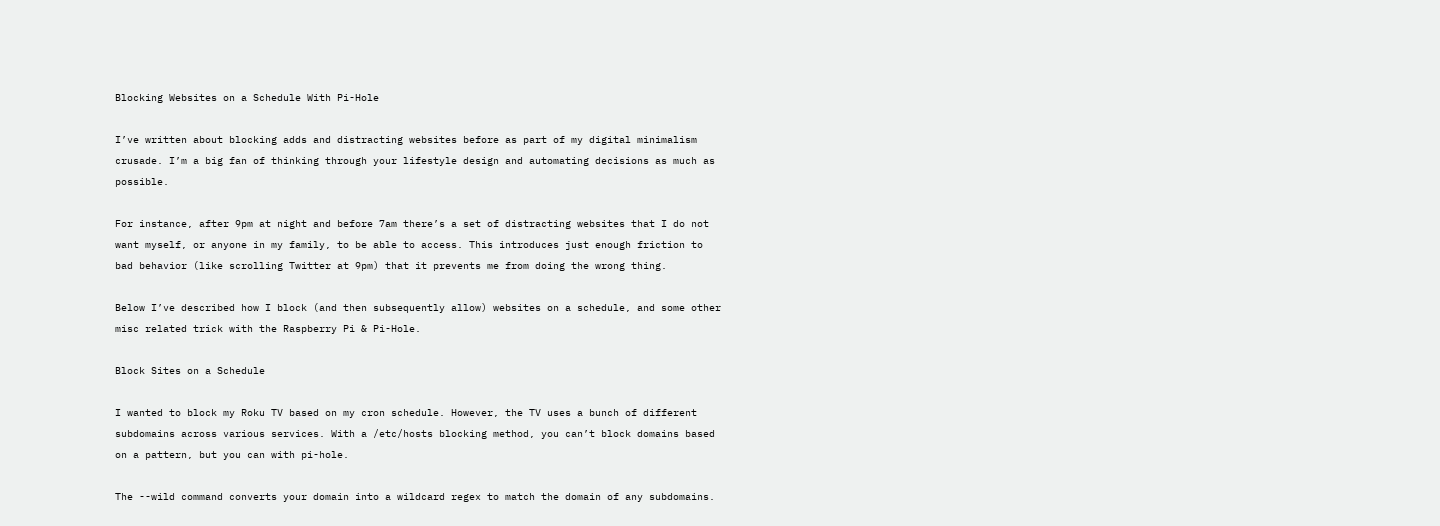Blocking Websites on a Schedule With Pi-Hole

I’ve written about blocking adds and distracting websites before as part of my digital minimalism crusade. I’m a big fan of thinking through your lifestyle design and automating decisions as much as possible.

For instance, after 9pm at night and before 7am there’s a set of distracting websites that I do not want myself, or anyone in my family, to be able to access. This introduces just enough friction to bad behavior (like scrolling Twitter at 9pm) that it prevents me from doing the wrong thing.

Below I’ve described how I block (and then subsequently allow) websites on a schedule, and some other misc related trick with the Raspberry Pi & Pi-Hole.

Block Sites on a Schedule

I wanted to block my Roku TV based on my cron schedule. However, the TV uses a bunch of different subdomains across various services. With a /etc/hosts blocking method, you can’t block domains based on a pattern, but you can with pi-hole.

The --wild command converts your domain into a wildcard regex to match the domain of any subdomains.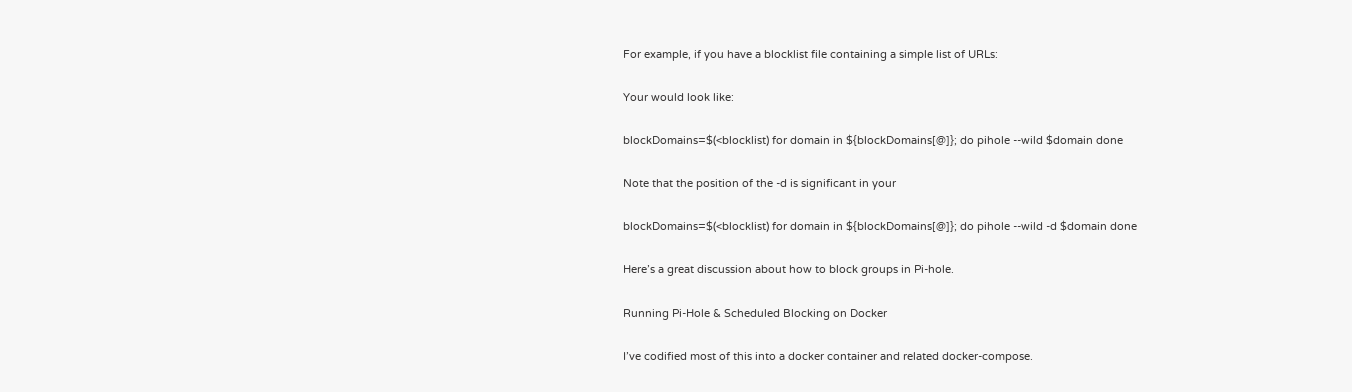For example, if you have a blocklist file containing a simple list of URLs:

Your would look like:

blockDomains=$(<blocklist) for domain in ${blockDomains[@]}; do pihole --wild $domain done

Note that the position of the -d is significant in your

blockDomains=$(<blocklist) for domain in ${blockDomains[@]}; do pihole --wild -d $domain done

Here’s a great discussion about how to block groups in Pi-hole.

Running Pi-Hole & Scheduled Blocking on Docker

I’ve codified most of this into a docker container and related docker-compose.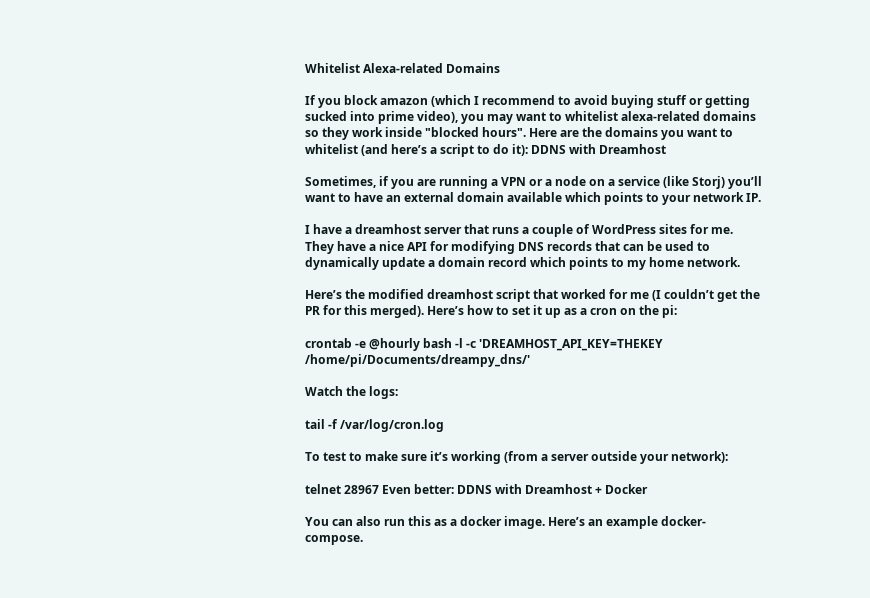Whitelist Alexa-related Domains

If you block amazon (which I recommend to avoid buying stuff or getting sucked into prime video), you may want to whitelist alexa-related domains so they work inside "blocked hours". Here are the domains you want to whitelist (and here’s a script to do it): DDNS with Dreamhost

Sometimes, if you are running a VPN or a node on a service (like Storj) you’ll want to have an external domain available which points to your network IP.

I have a dreamhost server that runs a couple of WordPress sites for me. They have a nice API for modifying DNS records that can be used to dynamically update a domain record which points to my home network.

Here’s the modified dreamhost script that worked for me (I couldn’t get the PR for this merged). Here’s how to set it up as a cron on the pi:

crontab -e @hourly bash -l -c 'DREAMHOST_API_KEY=THEKEY /home/pi/Documents/dreampy_dns/'

Watch the logs:

tail -f /var/log/cron.log

To test to make sure it’s working (from a server outside your network):

telnet 28967 Even better: DDNS with Dreamhost + Docker

You can also run this as a docker image. Here’s an example docker-compose.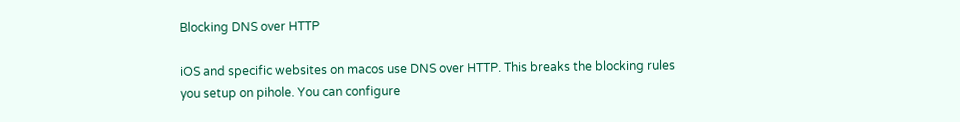Blocking DNS over HTTP

iOS and specific websites on macos use DNS over HTTP. This breaks the blocking rules you setup on pihole. You can configure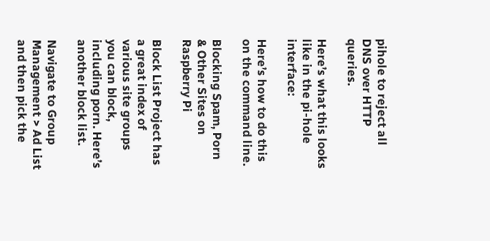pihole to reject all DNS over HTTP queries.

Here’s what this looks like in the pi-hole interface:

Here’s how to do this on the command line.

Blocking Spam, Porn & Other Sites on Raspberry Pi

Block List Project has a great index of various site groups you can block, including porn. Here’s another block list.

Navigate to Group Management > Ad List and then pick the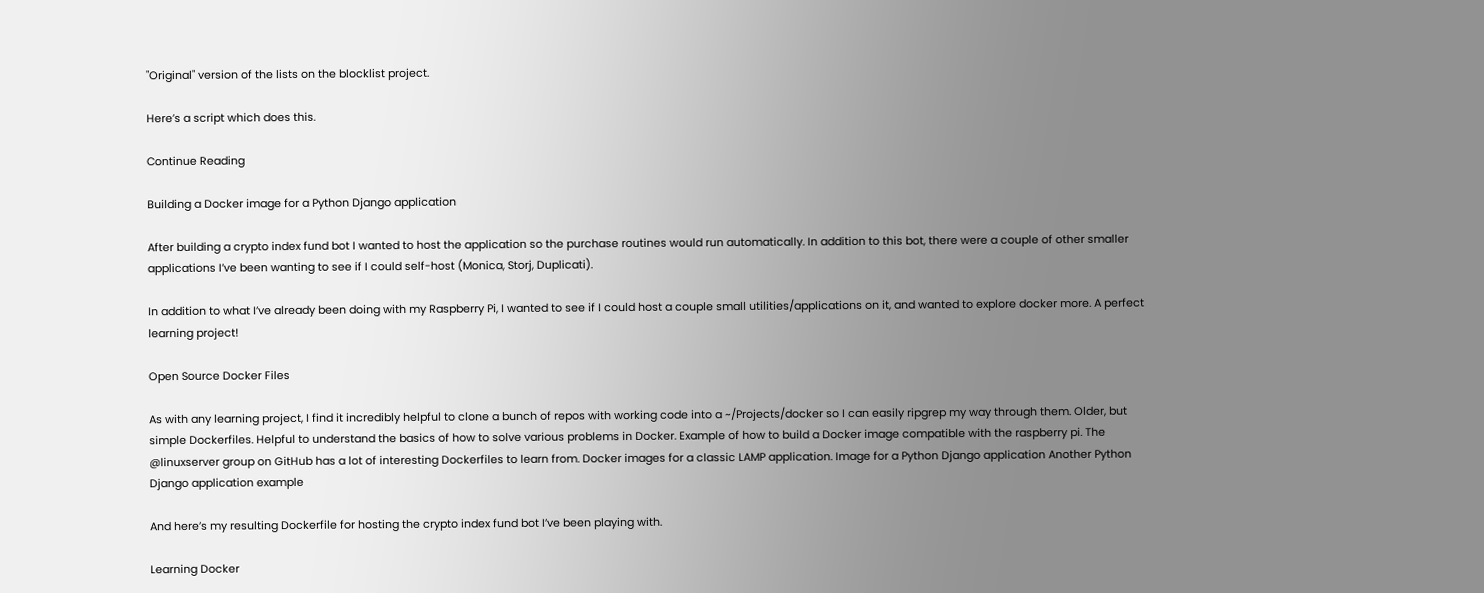"Original" version of the lists on the blocklist project.

Here’s a script which does this.

Continue Reading

Building a Docker image for a Python Django application

After building a crypto index fund bot I wanted to host the application so the purchase routines would run automatically. In addition to this bot, there were a couple of other smaller applications I’ve been wanting to see if I could self-host (Monica, Storj, Duplicati).

In addition to what I’ve already been doing with my Raspberry Pi, I wanted to see if I could host a couple small utilities/applications on it, and wanted to explore docker more. A perfect learning project!

Open Source Docker Files

As with any learning project, I find it incredibly helpful to clone a bunch of repos with working code into a ~/Projects/docker so I can easily ripgrep my way through them. Older, but simple Dockerfiles. Helpful to understand the basics of how to solve various problems in Docker. Example of how to build a Docker image compatible with the raspberry pi. The @linuxserver group on GitHub has a lot of interesting Dockerfiles to learn from. Docker images for a classic LAMP application. Image for a Python Django application Another Python Django application example

And here’s my resulting Dockerfile for hosting the crypto index fund bot I’ve been playing with.

Learning Docker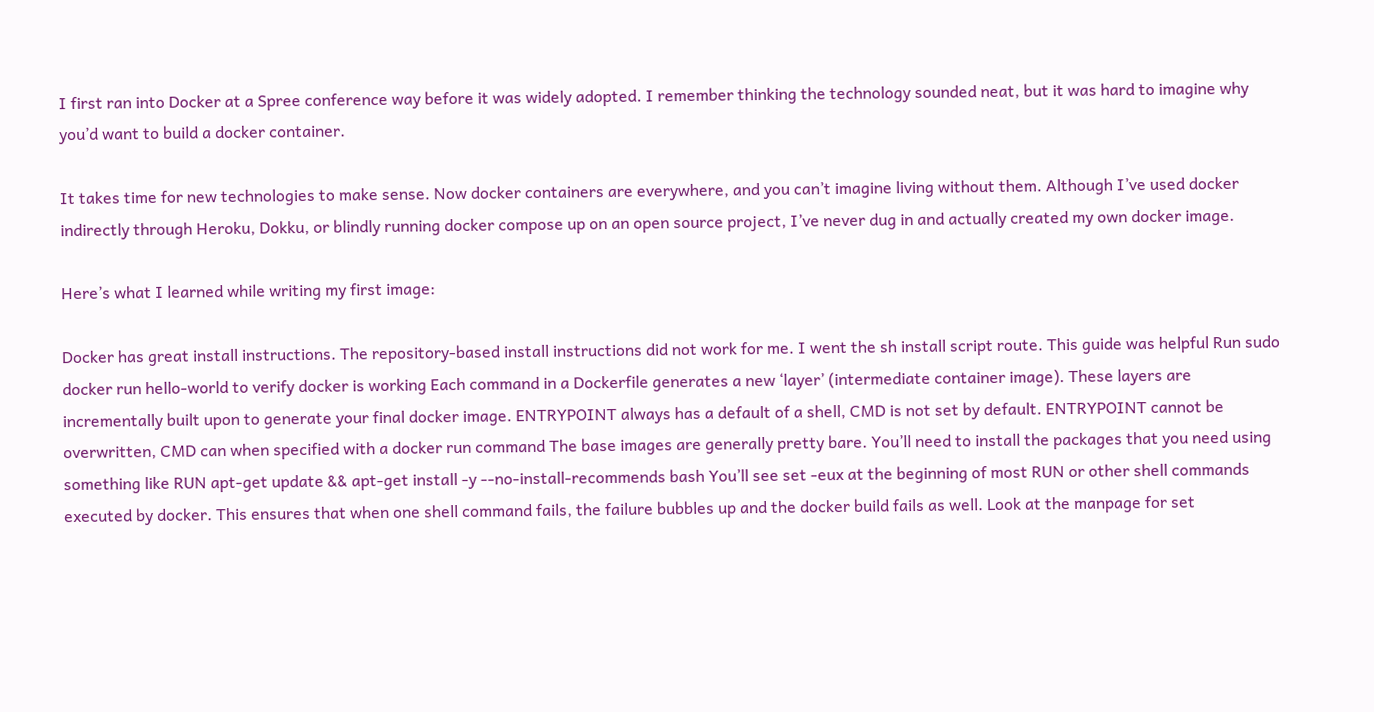I first ran into Docker at a Spree conference way before it was widely adopted. I remember thinking the technology sounded neat, but it was hard to imagine why you’d want to build a docker container.

It takes time for new technologies to make sense. Now docker containers are everywhere, and you can’t imagine living without them. Although I’ve used docker indirectly through Heroku, Dokku, or blindly running docker compose up on an open source project, I’ve never dug in and actually created my own docker image.

Here’s what I learned while writing my first image:

Docker has great install instructions. The repository-based install instructions did not work for me. I went the sh install script route. This guide was helpful Run sudo docker run hello-world to verify docker is working Each command in a Dockerfile generates a new ‘layer’ (intermediate container image). These layers are incrementally built upon to generate your final docker image. ENTRYPOINT always has a default of a shell, CMD is not set by default. ENTRYPOINT cannot be overwritten, CMD can when specified with a docker run command The base images are generally pretty bare. You’ll need to install the packages that you need using something like RUN apt-get update && apt-get install -y --no-install-recommends bash You’ll see set -eux at the beginning of most RUN or other shell commands executed by docker. This ensures that when one shell command fails, the failure bubbles up and the docker build fails as well. Look at the manpage for set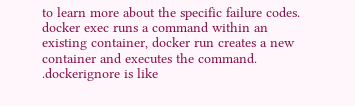to learn more about the specific failure codes. docker exec runs a command within an existing container, docker run creates a new container and executes the command. .dockerignore is like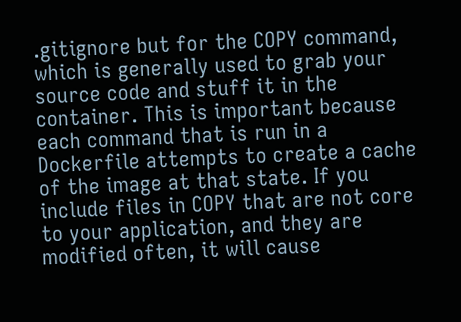.gitignore but for the COPY command, which is generally used to grab your source code and stuff it in the container. This is important because each command that is run in a Dockerfile attempts to create a cache of the image at that state. If you include files in COPY that are not core to your application, and they are modified often, it will cause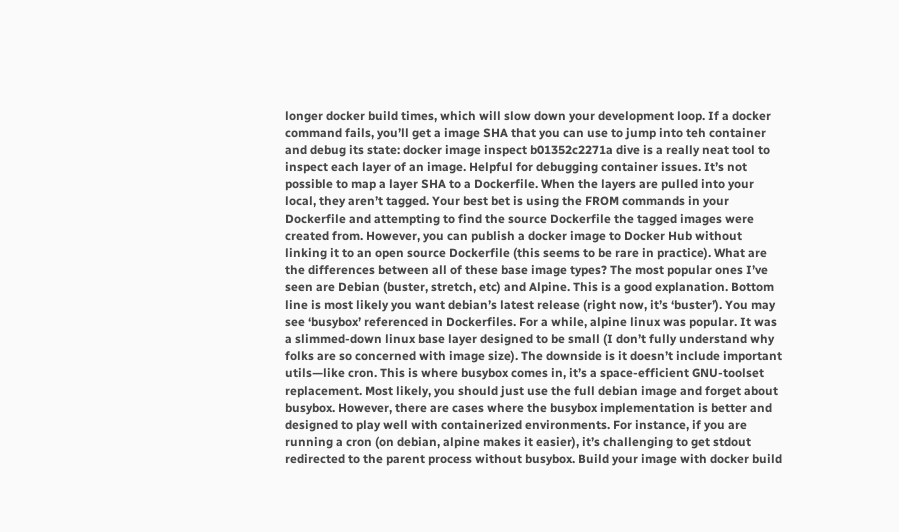longer docker build times, which will slow down your development loop. If a docker command fails, you’ll get a image SHA that you can use to jump into teh container and debug its state: docker image inspect b01352c2271a dive is a really neat tool to inspect each layer of an image. Helpful for debugging container issues. It’s not possible to map a layer SHA to a Dockerfile. When the layers are pulled into your local, they aren’t tagged. Your best bet is using the FROM commands in your Dockerfile and attempting to find the source Dockerfile the tagged images were created from. However, you can publish a docker image to Docker Hub without linking it to an open source Dockerfile (this seems to be rare in practice). What are the differences between all of these base image types? The most popular ones I’ve seen are Debian (buster, stretch, etc) and Alpine. This is a good explanation. Bottom line is most likely you want debian’s latest release (right now, it’s ‘buster’). You may see ‘busybox’ referenced in Dockerfiles. For a while, alpine linux was popular. It was a slimmed-down linux base layer designed to be small (I don’t fully understand why folks are so concerned with image size). The downside is it doesn’t include important utils—like cron. This is where busybox comes in, it’s a space-efficient GNU-toolset replacement. Most likely, you should just use the full debian image and forget about busybox. However, there are cases where the busybox implementation is better and designed to play well with containerized environments. For instance, if you are running a cron (on debian, alpine makes it easier), it’s challenging to get stdout redirected to the parent process without busybox. Build your image with docker build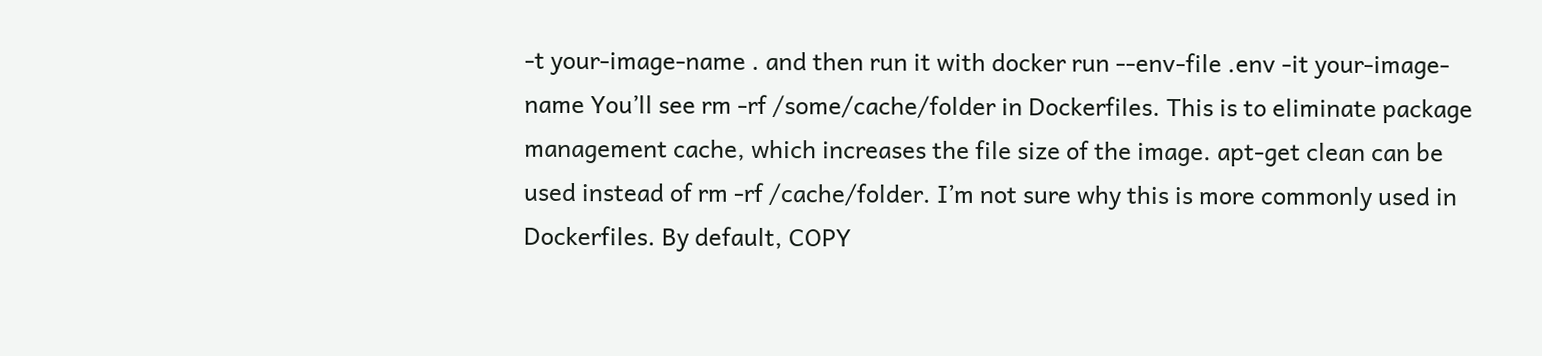-t your-image-name . and then run it with docker run --env-file .env -it your-image-name You’ll see rm -rf /some/cache/folder in Dockerfiles. This is to eliminate package management cache, which increases the file size of the image. apt-get clean can be used instead of rm -rf /cache/folder. I’m not sure why this is more commonly used in Dockerfiles. By default, COPY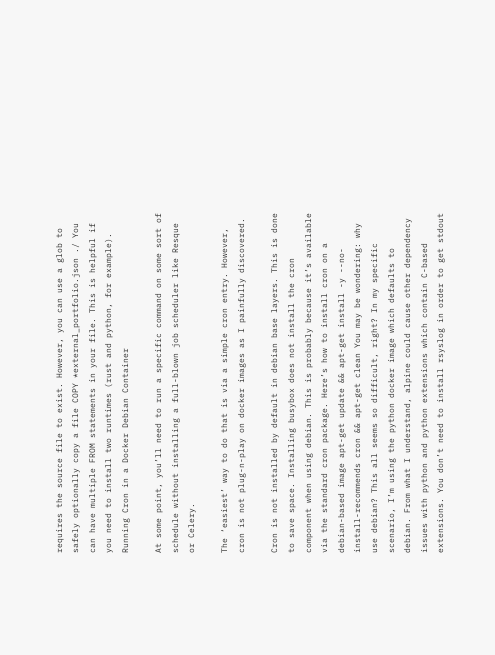requires the source file to exist. However, you can use a glob to safely optionally copy a file COPY *external_portfolio.json ./ You can have multiple FROM statements in your file. This is helpful if you need to install two runtimes (rust and python, for example). Running Cron in a Docker Debian Container

At some point, you’ll need to run a specific command on some sort of schedule without installing a full-blown job scheduler like Resque or Celery.

The ‘easiest’ way to do that is via a simple cron entry. However, cron is not plug-n-play on docker images as I painfully discovered.

Cron is not installed by default in debian base layers. This is done to save space. Installing busybox does not install the cron component when using debian. This is probably because it’s available via the standard cron package. Here’s how to install cron on a debian-based image apt-get update && apt-get install -y --no-install-recommends cron && apt-get clean You may be wondering: why use debian? This all seems so difficult, right? In my specific scenario, I’m using the python docker image which defaults to debian. From what I understand, alpine could cause other dependency issues with python and python extensions which contain C-based extensions. You don’t need to install rsyslog in order to get stdout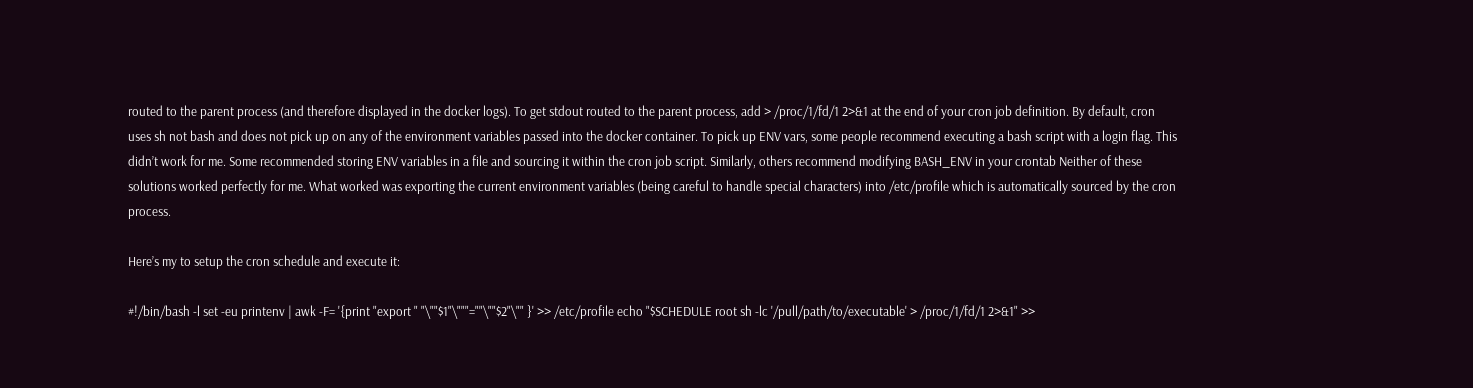routed to the parent process (and therefore displayed in the docker logs). To get stdout routed to the parent process, add > /proc/1/fd/1 2>&1 at the end of your cron job definition. By default, cron uses sh not bash and does not pick up on any of the environment variables passed into the docker container. To pick up ENV vars, some people recommend executing a bash script with a login flag. This didn’t work for me. Some recommended storing ENV variables in a file and sourcing it within the cron job script. Similarly, others recommend modifying BASH_ENV in your crontab Neither of these solutions worked perfectly for me. What worked was exporting the current environment variables (being careful to handle special characters) into /etc/profile which is automatically sourced by the cron process.

Here’s my to setup the cron schedule and execute it:

#!/bin/bash -l set -eu printenv | awk -F= '{print "export " "\""$1"\"""=""\""$2"\"" }' >> /etc/profile echo "$SCHEDULE root sh -lc '/pull/path/to/executable' > /proc/1/fd/1 2>&1" >>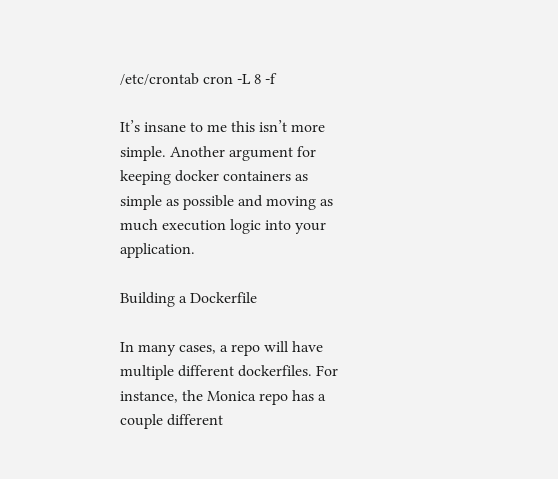/etc/crontab cron -L 8 -f

It’s insane to me this isn’t more simple. Another argument for keeping docker containers as simple as possible and moving as much execution logic into your application.

Building a Dockerfile

In many cases, a repo will have multiple different dockerfiles. For instance, the Monica repo has a couple different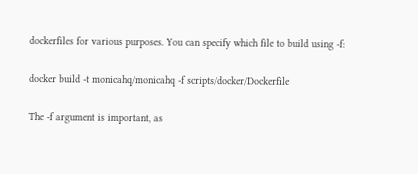dockerfiles for various purposes. You can specify which file to build using -f:

docker build -t monicahq/monicahq -f scripts/docker/Dockerfile

The -f argument is important, as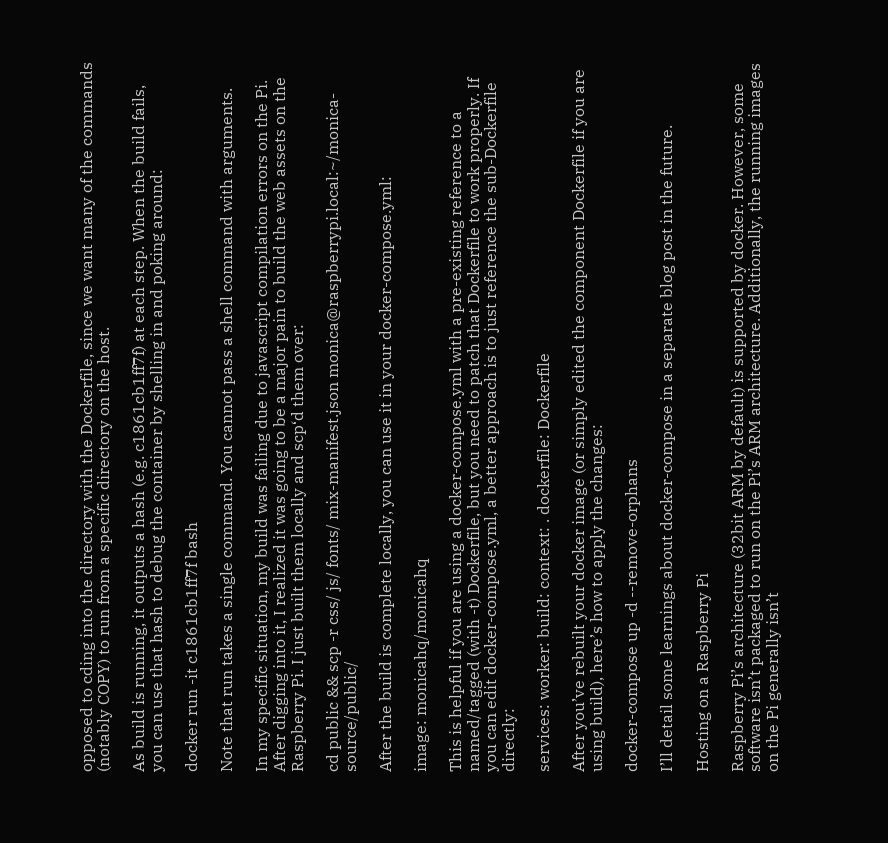opposed to cding into the directory with the Dockerfile, since we want many of the commands (notably COPY) to run from a specific directory on the host.

As build is running, it outputs a hash (e.g. c1861cb1ff7f) at each step. When the build fails, you can use that hash to debug the container by shelling in and poking around:

docker run -it c1861cb1ff7f bash

Note that run takes a single command. You cannot pass a shell command with arguments.

In my specific situation, my build was failing due to javascript compilation errors on the Pi. After digging into it, I realized it was going to be a major pain to build the web assets on the Raspberry Pi. I just built them locally and scp‘d them over:

cd public && scp -r css/ js/ fonts/ mix-manifest.json monica@raspberrypi.local:~/monica-source/public/

After the build is complete locally, you can use it in your docker-compose.yml:

image: monicahq/monicahq

This is helpful if you are using a docker-compose.yml with a pre-existing reference to a named/tagged (with -t) Dockerfile, but you need to patch that Dockerfile to work properly. If you can edit docker-compose.yml, a better approach is to just reference the sub-Dockerfile directly:

services: worker: build: context: . dockerfile: Dockerfile

After you’ve rebuilt your docker image (or simply edited the component Dockerfile if you are using build), here’s how to apply the changes:

docker-compose up -d --remove-orphans

I’ll detail some learnings about docker-compose in a separate blog post in the future.

Hosting on a Raspberry Pi

Raspberry Pi’s architecture (32bit ARM by default) is supported by docker. However, some software isn’t packaged to run on the Pi’s ARM architecture. Additionally, the running images on the Pi generally isn’t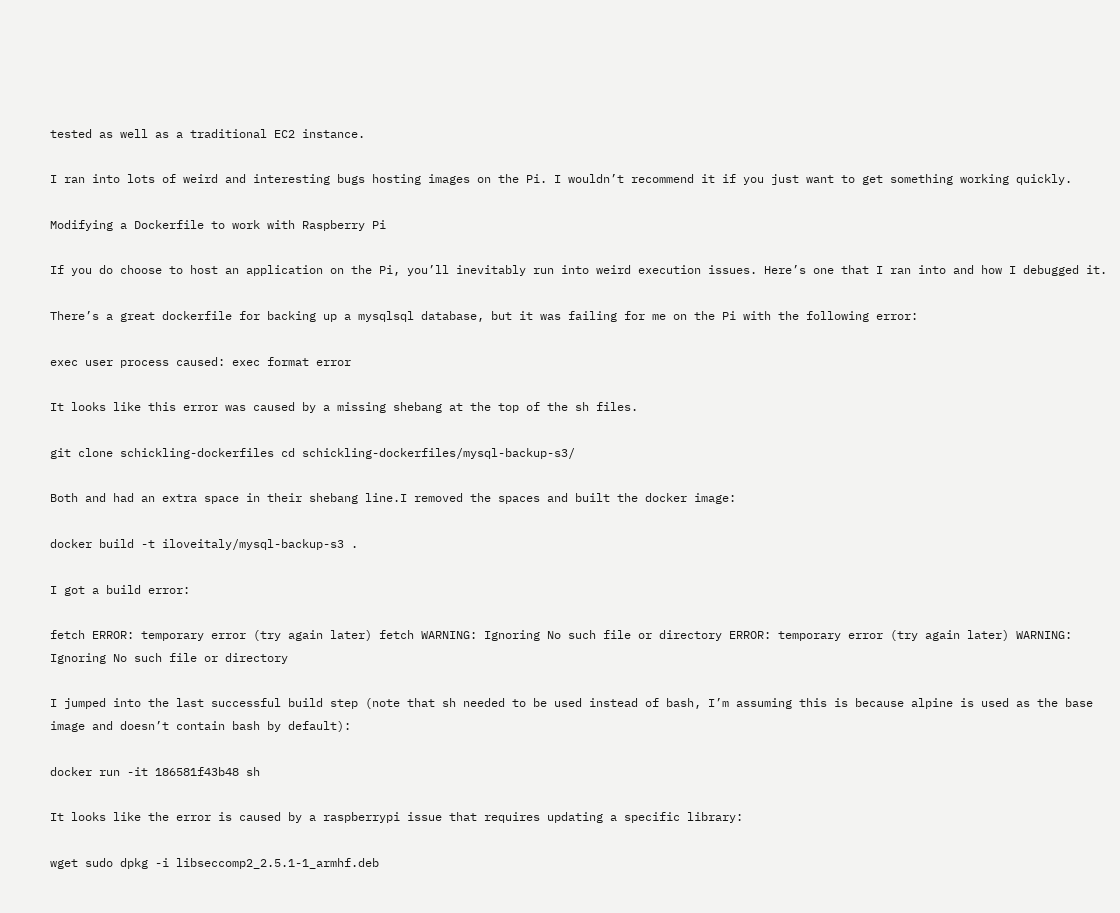tested as well as a traditional EC2 instance.

I ran into lots of weird and interesting bugs hosting images on the Pi. I wouldn’t recommend it if you just want to get something working quickly.

Modifying a Dockerfile to work with Raspberry Pi

If you do choose to host an application on the Pi, you’ll inevitably run into weird execution issues. Here’s one that I ran into and how I debugged it.

There’s a great dockerfile for backing up a mysqlsql database, but it was failing for me on the Pi with the following error:

exec user process caused: exec format error

It looks like this error was caused by a missing shebang at the top of the sh files.

git clone schickling-dockerfiles cd schickling-dockerfiles/mysql-backup-s3/

Both and had an extra space in their shebang line.I removed the spaces and built the docker image:

docker build -t iloveitaly/mysql-backup-s3 .

I got a build error:

fetch ERROR: temporary error (try again later) fetch WARNING: Ignoring No such file or directory ERROR: temporary error (try again later) WARNING: Ignoring No such file or directory

I jumped into the last successful build step (note that sh needed to be used instead of bash, I’m assuming this is because alpine is used as the base image and doesn’t contain bash by default):

docker run -it 186581f43b48 sh

It looks like the error is caused by a raspberrypi issue that requires updating a specific library:

wget sudo dpkg -i libseccomp2_2.5.1-1_armhf.deb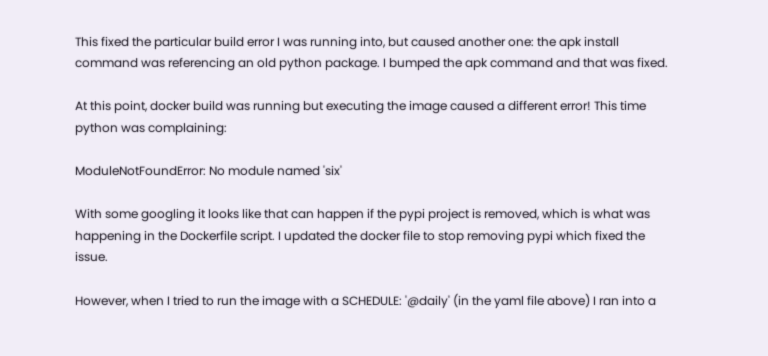This fixed the particular build error I was running into, but caused another one: the apk install command was referencing an old python package. I bumped the apk command and that was fixed.

At this point, docker build was running but executing the image caused a different error! This time python was complaining:

ModuleNotFoundError: No module named 'six'

With some googling it looks like that can happen if the pypi project is removed, which is what was happening in the Dockerfile script. I updated the docker file to stop removing pypi which fixed the issue.

However, when I tried to run the image with a SCHEDULE: '@daily' (in the yaml file above) I ran into a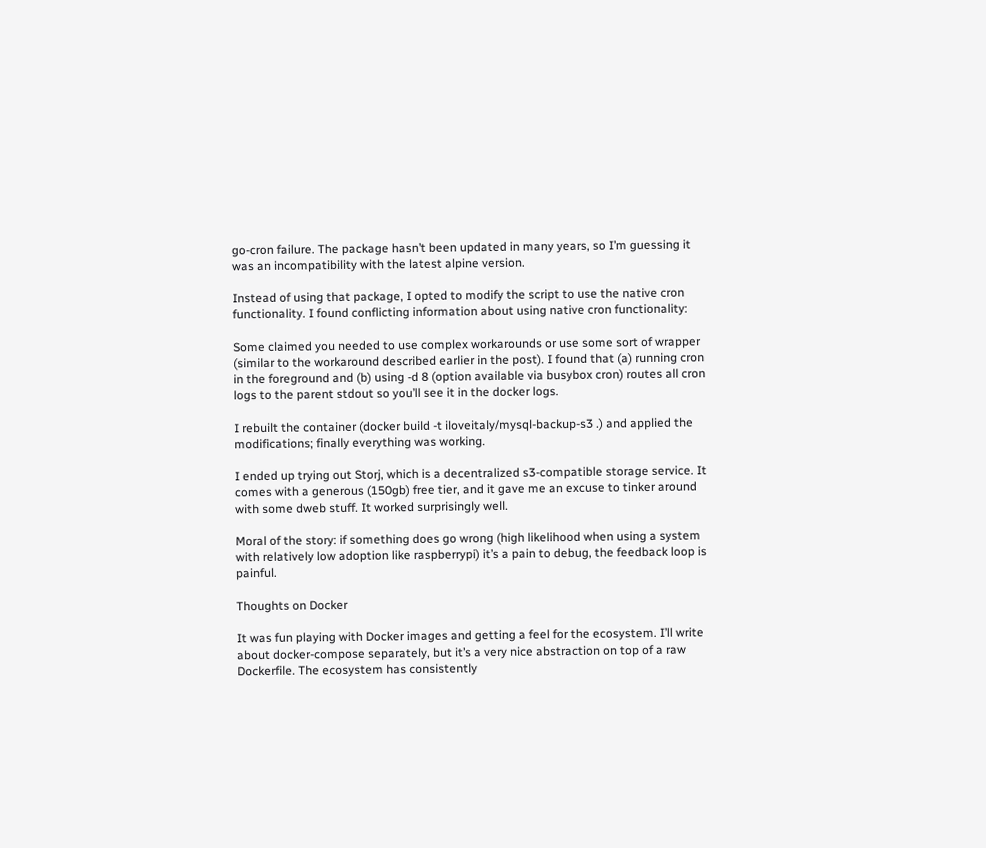go-cron failure. The package hasn’t been updated in many years, so I’m guessing it was an incompatibility with the latest alpine version.

Instead of using that package, I opted to modify the script to use the native cron functionality. I found conflicting information about using native cron functionality:

Some claimed you needed to use complex workarounds or use some sort of wrapper (similar to the workaround described earlier in the post). I found that (a) running cron in the foreground and (b) using -d 8 (option available via busybox cron) routes all cron logs to the parent stdout so you’ll see it in the docker logs.

I rebuilt the container (docker build -t iloveitaly/mysql-backup-s3 .) and applied the modifications; finally everything was working.

I ended up trying out Storj, which is a decentralized s3-compatible storage service. It comes with a generous (150gb) free tier, and it gave me an excuse to tinker around with some dweb stuff. It worked surprisingly well.

Moral of the story: if something does go wrong (high likelihood when using a system with relatively low adoption like raspberrypi) it’s a pain to debug, the feedback loop is painful.

Thoughts on Docker

It was fun playing with Docker images and getting a feel for the ecosystem. I’ll write about docker-compose separately, but it’s a very nice abstraction on top of a raw Dockerfile. The ecosystem has consistently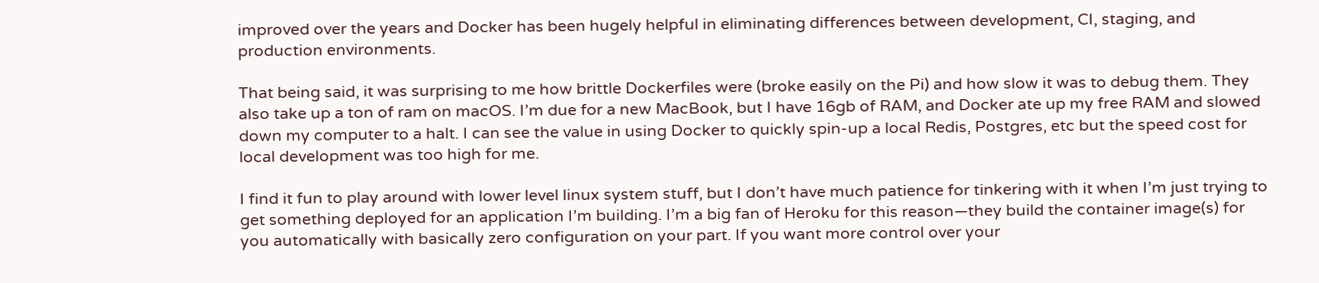improved over the years and Docker has been hugely helpful in eliminating differences between development, CI, staging, and production environments.

That being said, it was surprising to me how brittle Dockerfiles were (broke easily on the Pi) and how slow it was to debug them. They also take up a ton of ram on macOS. I’m due for a new MacBook, but I have 16gb of RAM, and Docker ate up my free RAM and slowed down my computer to a halt. I can see the value in using Docker to quickly spin-up a local Redis, Postgres, etc but the speed cost for local development was too high for me.

I find it fun to play around with lower level linux system stuff, but I don’t have much patience for tinkering with it when I’m just trying to get something deployed for an application I’m building. I’m a big fan of Heroku for this reason—they build the container image(s) for you automatically with basically zero configuration on your part. If you want more control over your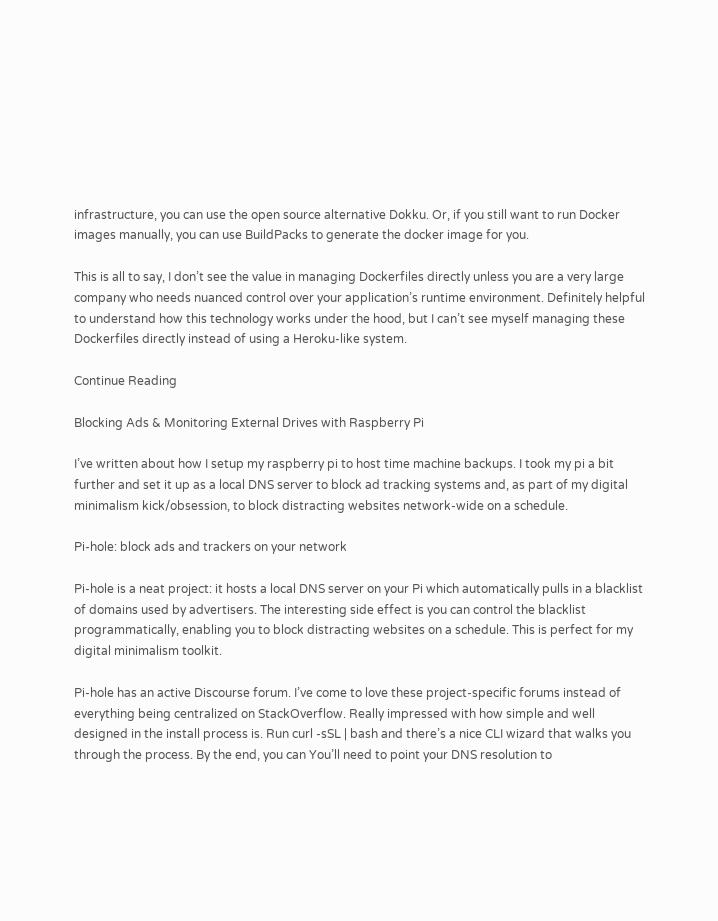infrastructure, you can use the open source alternative Dokku. Or, if you still want to run Docker images manually, you can use BuildPacks to generate the docker image for you.

This is all to say, I don’t see the value in managing Dockerfiles directly unless you are a very large company who needs nuanced control over your application’s runtime environment. Definitely helpful to understand how this technology works under the hood, but I can’t see myself managing these Dockerfiles directly instead of using a Heroku-like system.

Continue Reading

Blocking Ads & Monitoring External Drives with Raspberry Pi

I’ve written about how I setup my raspberry pi to host time machine backups. I took my pi a bit further and set it up as a local DNS server to block ad tracking systems and, as part of my digital minimalism kick/obsession, to block distracting websites network-wide on a schedule.

Pi-hole: block ads and trackers on your network

Pi-hole is a neat project: it hosts a local DNS server on your Pi which automatically pulls in a blacklist of domains used by advertisers. The interesting side effect is you can control the blacklist programmatically, enabling you to block distracting websites on a schedule. This is perfect for my digital minimalism toolkit.

Pi-hole has an active Discourse forum. I’ve come to love these project-specific forums instead of everything being centralized on StackOverflow. Really impressed with how simple and well designed in the install process is. Run curl -sSL | bash and there’s a nice CLI wizard that walks you through the process. By the end, you can You’ll need to point your DNS resolution to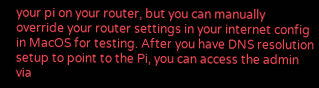your pi on your router, but you can manually override your router settings in your internet config in MacOS for testing. After you have DNS resolution setup to point to the Pi, you can access the admin via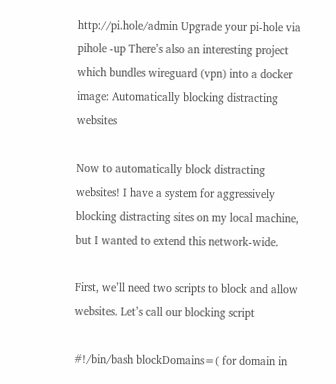http://pi.hole/admin Upgrade your pi-hole via pihole -up There’s also an interesting project which bundles wireguard (vpn) into a docker image: Automatically blocking distracting websites

Now to automatically block distracting websites! I have a system for aggressively blocking distracting sites on my local machine, but I wanted to extend this network-wide.

First, we’ll need two scripts to block and allow websites. Let’s call our blocking script

#!/bin/bash blockDomains=( for domain in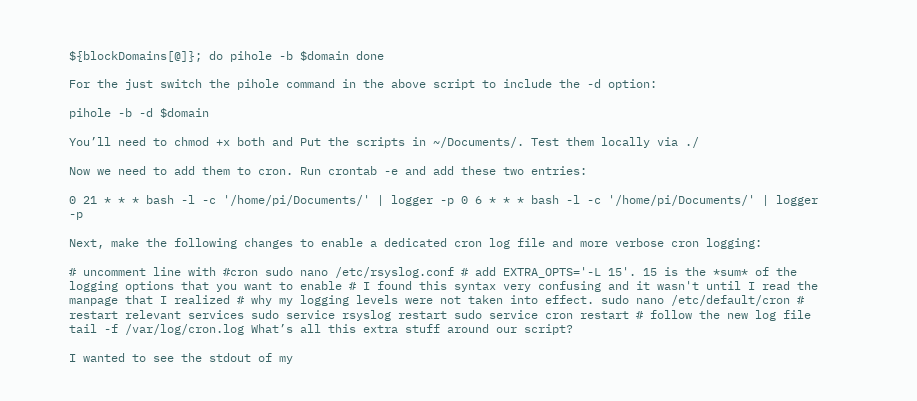${blockDomains[@]}; do pihole -b $domain done

For the just switch the pihole command in the above script to include the -d option:

pihole -b -d $domain

You’ll need to chmod +x both and Put the scripts in ~/Documents/. Test them locally via ./

Now we need to add them to cron. Run crontab -e and add these two entries:

0 21 * * * bash -l -c '/home/pi/Documents/' | logger -p 0 6 * * * bash -l -c '/home/pi/Documents/' | logger -p

Next, make the following changes to enable a dedicated cron log file and more verbose cron logging:

# uncomment line with #cron sudo nano /etc/rsyslog.conf # add EXTRA_OPTS='-L 15'. 15 is the *sum* of the logging options that you want to enable # I found this syntax very confusing and it wasn't until I read the manpage that I realized # why my logging levels were not taken into effect. sudo nano /etc/default/cron # restart relevant services sudo service rsyslog restart sudo service cron restart # follow the new log file tail -f /var/log/cron.log What’s all this extra stuff around our script?

I wanted to see the stdout of my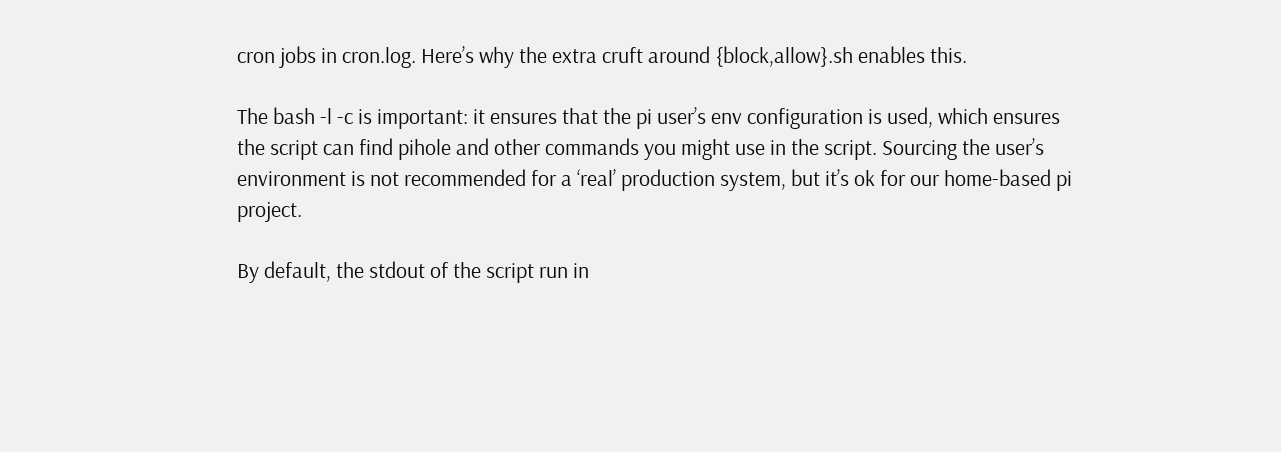cron jobs in cron.log. Here’s why the extra cruft around {block,allow}.sh enables this.

The bash -l -c is important: it ensures that the pi user’s env configuration is used, which ensures the script can find pihole and other commands you might use in the script. Sourcing the user’s environment is not recommended for a ‘real’ production system, but it’s ok for our home-based pi project.

By default, the stdout of the script run in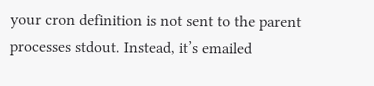your cron definition is not sent to the parent processes stdout. Instead, it’s emailed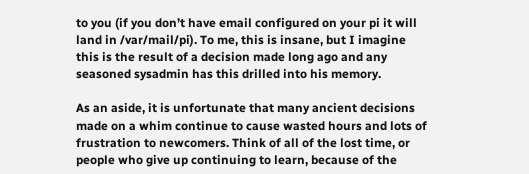to you (if you don’t have email configured on your pi it will land in /var/mail/pi). To me, this is insane, but I imagine this is the result of a decision made long ago and any seasoned sysadmin has this drilled into his memory.

As an aside, it is unfortunate that many ancient decisions made on a whim continue to cause wasted hours and lots of frustration to newcomers. Think of all of the lost time, or people who give up continuing to learn, because of the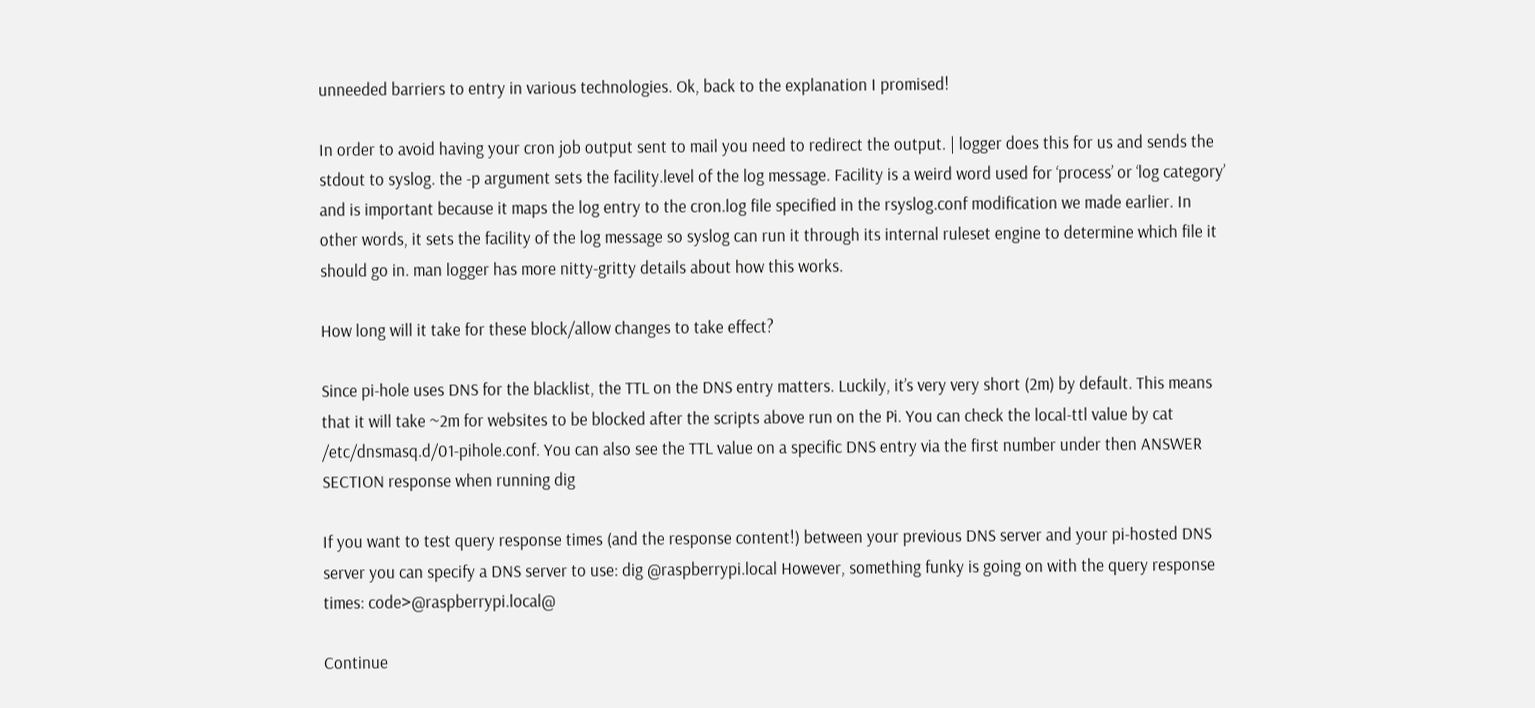unneeded barriers to entry in various technologies. Ok, back to the explanation I promised!

In order to avoid having your cron job output sent to mail you need to redirect the output. | logger does this for us and sends the stdout to syslog. the -p argument sets the facility.level of the log message. Facility is a weird word used for ‘process’ or ‘log category’ and is important because it maps the log entry to the cron.log file specified in the rsyslog.conf modification we made earlier. In other words, it sets the facility of the log message so syslog can run it through its internal ruleset engine to determine which file it should go in. man logger has more nitty-gritty details about how this works.

How long will it take for these block/allow changes to take effect?

Since pi-hole uses DNS for the blacklist, the TTL on the DNS entry matters. Luckily, it’s very very short (2m) by default. This means that it will take ~2m for websites to be blocked after the scripts above run on the Pi. You can check the local-ttl value by cat /etc/dnsmasq.d/01-pihole.conf. You can also see the TTL value on a specific DNS entry via the first number under then ANSWER SECTION response when running dig

If you want to test query response times (and the response content!) between your previous DNS server and your pi-hosted DNS server you can specify a DNS server to use: dig @raspberrypi.local However, something funky is going on with the query response times: code>@raspberrypi.local@

Continue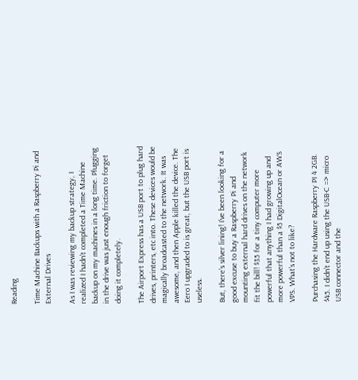Reading

Time Machine Backups with a Raspberry Pi and External Drives

As I was reviewing my backup strategy, I realized I hadn’t completed a Time Machine backup on my machines in a long time. Plugging in the drive was just enough friction to forget doing it completely.

The Airport Express has a USB port to plug hard drives, printers, etc into. These devices would be magically broadcasted to the network. It was awesome, and then Apple killed the device. The Eero I upgraded to is great, but the USB port is useless.

But, there’s silver lining! I’ve been looking for a good excuse to buy a Raspberry Pi and mounting external hard drives on the network fit the bill! $35 for a tiny computer more powerful that anything I had growing up and more powerful than a $5 DigitalOcean or AWS VPS. What’s not to like?

Purchasing the Hardware Raspberry PI 4 2GB. $45. I didn’t end up using the USB-C => micro USB connector and the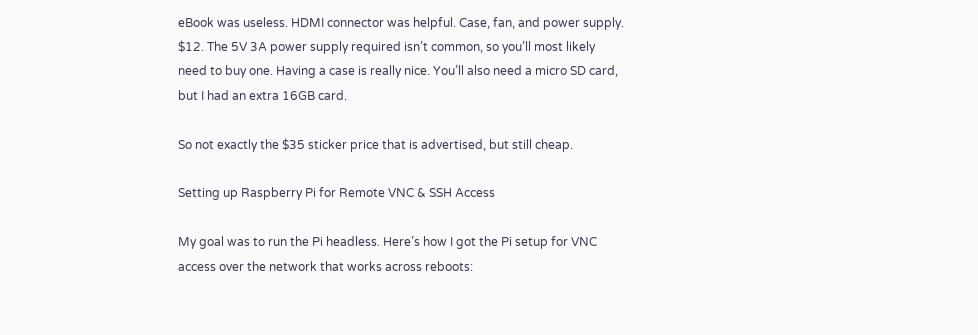eBook was useless. HDMI connector was helpful. Case, fan, and power supply. $12. The 5V 3A power supply required isn’t common, so you’ll most likely need to buy one. Having a case is really nice. You’ll also need a micro SD card, but I had an extra 16GB card.

So not exactly the $35 sticker price that is advertised, but still cheap.

Setting up Raspberry Pi for Remote VNC & SSH Access

My goal was to run the Pi headless. Here’s how I got the Pi setup for VNC access over the network that works across reboots: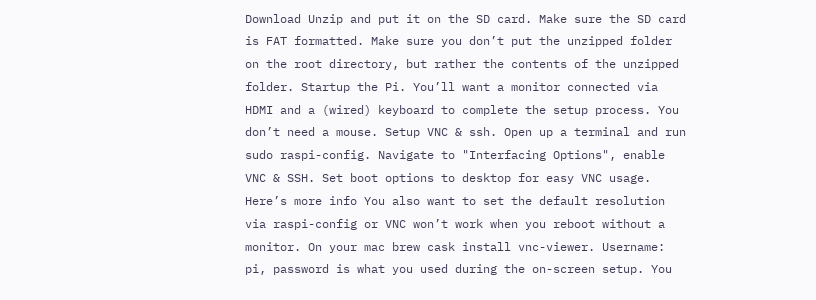Download Unzip and put it on the SD card. Make sure the SD card is FAT formatted. Make sure you don’t put the unzipped folder on the root directory, but rather the contents of the unzipped folder. Startup the Pi. You’ll want a monitor connected via HDMI and a (wired) keyboard to complete the setup process. You don’t need a mouse. Setup VNC & ssh. Open up a terminal and run sudo raspi-config. Navigate to "Interfacing Options", enable VNC & SSH. Set boot options to desktop for easy VNC usage. Here’s more info You also want to set the default resolution via raspi-config or VNC won’t work when you reboot without a monitor. On your mac brew cask install vnc-viewer. Username: pi, password is what you used during the on-screen setup. You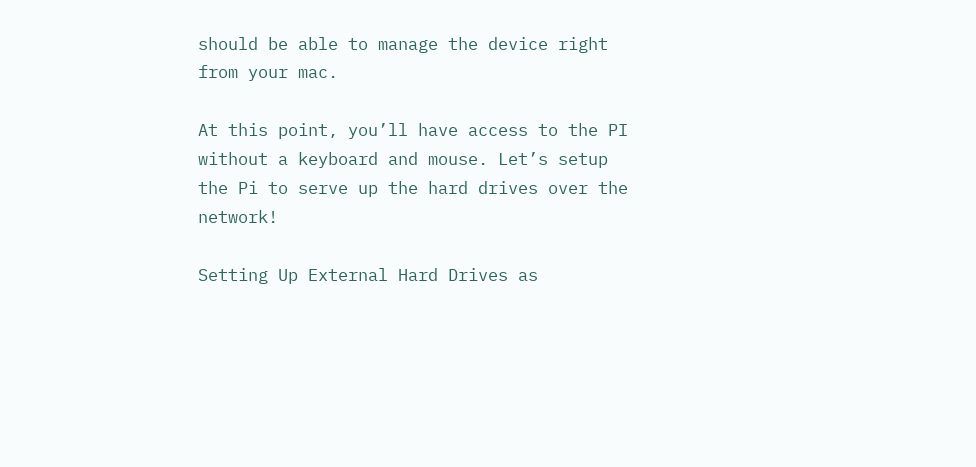should be able to manage the device right from your mac.

At this point, you’ll have access to the PI without a keyboard and mouse. Let’s setup the Pi to serve up the hard drives over the network!

Setting Up External Hard Drives as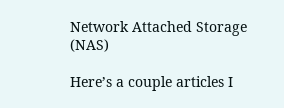Network Attached Storage (NAS)

Here’s a couple articles I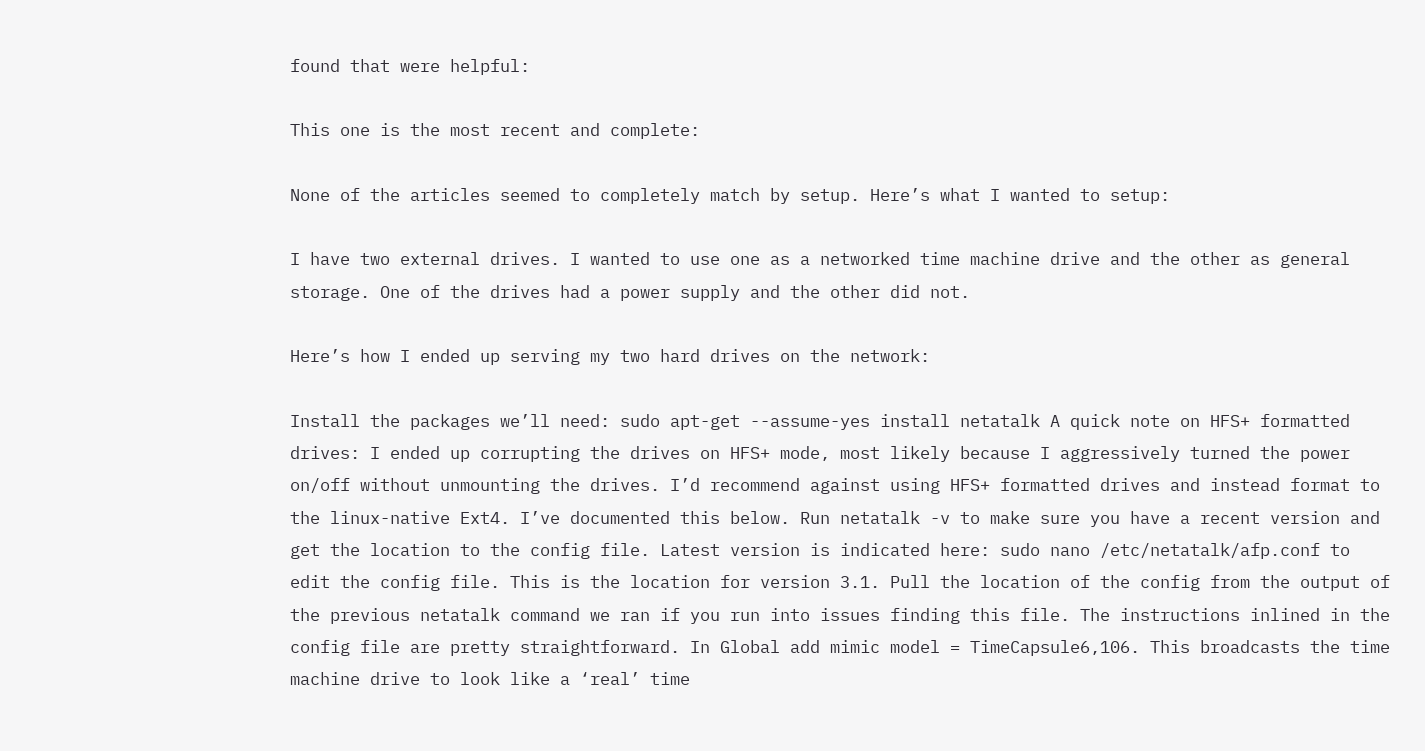found that were helpful:

This one is the most recent and complete:

None of the articles seemed to completely match by setup. Here’s what I wanted to setup:

I have two external drives. I wanted to use one as a networked time machine drive and the other as general storage. One of the drives had a power supply and the other did not.

Here’s how I ended up serving my two hard drives on the network:

Install the packages we’ll need: sudo apt-get --assume-yes install netatalk A quick note on HFS+ formatted drives: I ended up corrupting the drives on HFS+ mode, most likely because I aggressively turned the power on/off without unmounting the drives. I’d recommend against using HFS+ formatted drives and instead format to the linux-native Ext4. I’ve documented this below. Run netatalk -v to make sure you have a recent version and get the location to the config file. Latest version is indicated here: sudo nano /etc/netatalk/afp.conf to edit the config file. This is the location for version 3.1. Pull the location of the config from the output of the previous netatalk command we ran if you run into issues finding this file. The instructions inlined in the config file are pretty straightforward. In Global add mimic model = TimeCapsule6,106. This broadcasts the time machine drive to look like a ‘real’ time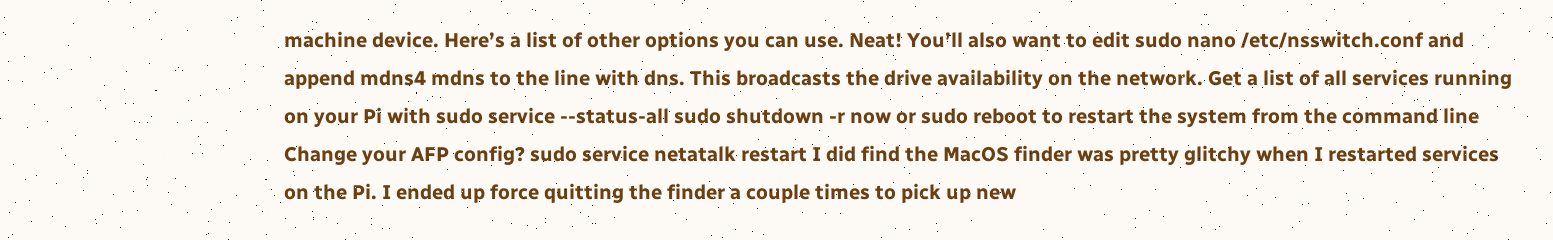machine device. Here’s a list of other options you can use. Neat! You’ll also want to edit sudo nano /etc/nsswitch.conf and append mdns4 mdns to the line with dns. This broadcasts the drive availability on the network. Get a list of all services running on your Pi with sudo service --status-all sudo shutdown -r now or sudo reboot to restart the system from the command line Change your AFP config? sudo service netatalk restart I did find the MacOS finder was pretty glitchy when I restarted services on the Pi. I ended up force quitting the finder a couple times to pick up new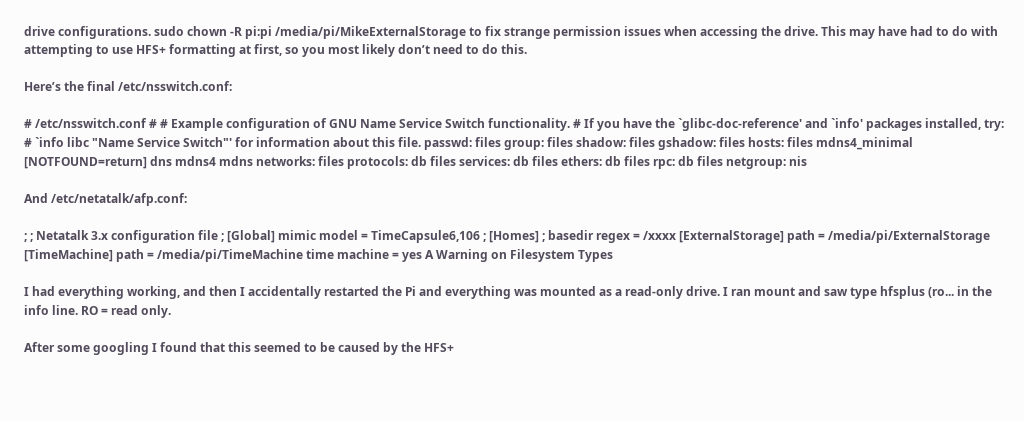drive configurations. sudo chown -R pi:pi /media/pi/MikeExternalStorage to fix strange permission issues when accessing the drive. This may have had to do with attempting to use HFS+ formatting at first, so you most likely don’t need to do this.

Here’s the final /etc/nsswitch.conf:

# /etc/nsswitch.conf # # Example configuration of GNU Name Service Switch functionality. # If you have the `glibc-doc-reference' and `info' packages installed, try: # `info libc "Name Service Switch"' for information about this file. passwd: files group: files shadow: files gshadow: files hosts: files mdns4_minimal [NOTFOUND=return] dns mdns4 mdns networks: files protocols: db files services: db files ethers: db files rpc: db files netgroup: nis

And /etc/netatalk/afp.conf:

; ; Netatalk 3.x configuration file ; [Global] mimic model = TimeCapsule6,106 ; [Homes] ; basedir regex = /xxxx [ExternalStorage] path = /media/pi/ExternalStorage [TimeMachine] path = /media/pi/TimeMachine time machine = yes A Warning on Filesystem Types

I had everything working, and then I accidentally restarted the Pi and everything was mounted as a read-only drive. I ran mount and saw type hfsplus (ro... in the info line. RO = read only.

After some googling I found that this seemed to be caused by the HFS+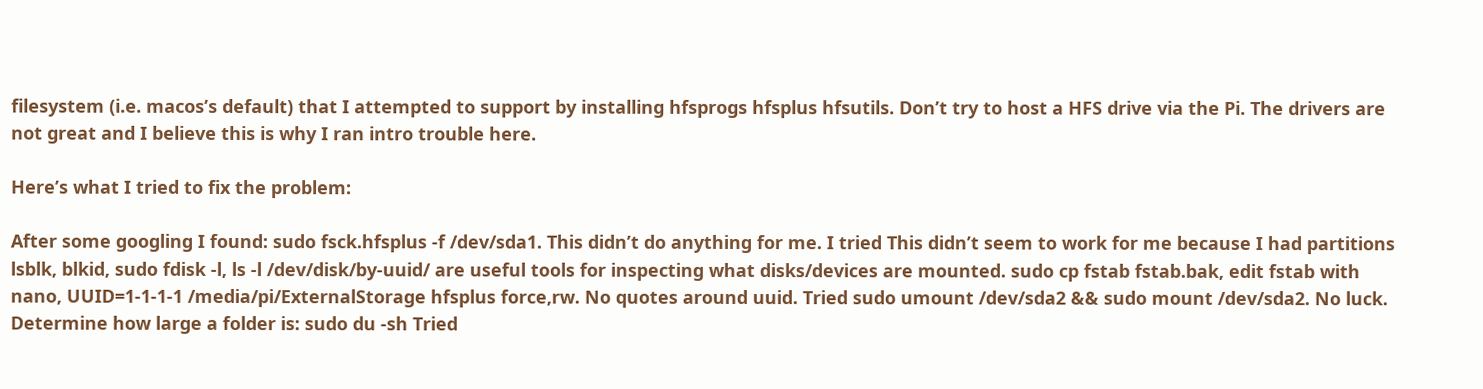filesystem (i.e. macos’s default) that I attempted to support by installing hfsprogs hfsplus hfsutils. Don’t try to host a HFS drive via the Pi. The drivers are not great and I believe this is why I ran intro trouble here.

Here’s what I tried to fix the problem:

After some googling I found: sudo fsck.hfsplus -f /dev/sda1. This didn’t do anything for me. I tried This didn’t seem to work for me because I had partitions lsblk, blkid, sudo fdisk -l, ls -l /dev/disk/by-uuid/ are useful tools for inspecting what disks/devices are mounted. sudo cp fstab fstab.bak, edit fstab with nano, UUID=1-1-1-1 /media/pi/ExternalStorage hfsplus force,rw. No quotes around uuid. Tried sudo umount /dev/sda2 && sudo mount /dev/sda2. No luck. Determine how large a folder is: sudo du -sh Tried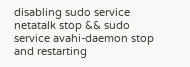disabling sudo service netatalk stop && sudo service avahi-daemon stop and restarting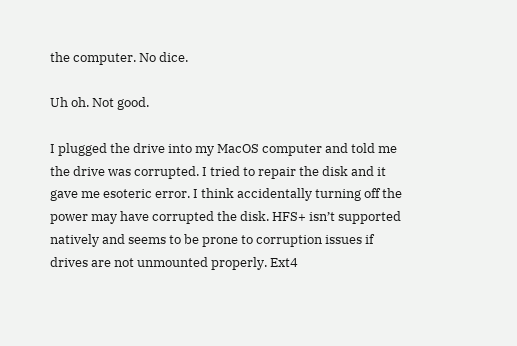the computer. No dice.

Uh oh. Not good.

I plugged the drive into my MacOS computer and told me the drive was corrupted. I tried to repair the disk and it gave me esoteric error. I think accidentally turning off the power may have corrupted the disk. HFS+ isn’t supported natively and seems to be prone to corruption issues if drives are not unmounted properly. Ext4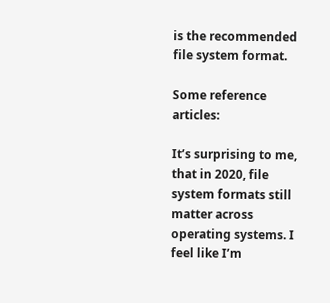is the recommended file system format.

Some reference articles:

It’s surprising to me, that in 2020, file system formats still matter across operating systems. I feel like I’m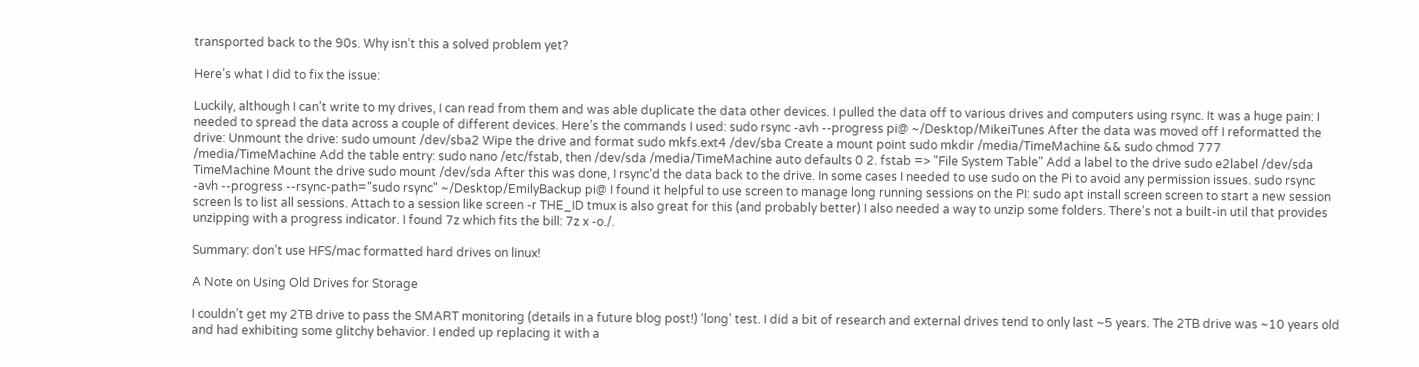transported back to the 90s. Why isn’t this a solved problem yet?

Here’s what I did to fix the issue:

Luckily, although I can’t write to my drives, I can read from them and was able duplicate the data other devices. I pulled the data off to various drives and computers using rsync. It was a huge pain: I needed to spread the data across a couple of different devices. Here’s the commands I used: sudo rsync -avh --progress pi@ ~/Desktop/MikeiTunes After the data was moved off I reformatted the drive: Unmount the drive: sudo umount /dev/sba2 Wipe the drive and format sudo mkfs.ext4 /dev/sba Create a mount point sudo mkdir /media/TimeMachine && sudo chmod 777 /media/TimeMachine Add the table entry: sudo nano /etc/fstab, then /dev/sda /media/TimeMachine auto defaults 0 2. fstab => "File System Table" Add a label to the drive sudo e2label /dev/sda TimeMachine Mount the drive sudo mount /dev/sda After this was done, I rsync’d the data back to the drive. In some cases I needed to use sudo on the Pi to avoid any permission issues. sudo rsync -avh --progress --rsync-path="sudo rsync" ~/Desktop/EmilyBackup pi@ I found it helpful to use screen to manage long running sessions on the PI: sudo apt install screen screen to start a new session screen ls to list all sessions. Attach to a session like screen -r THE_ID tmux is also great for this (and probably better) I also needed a way to unzip some folders. There’s not a built-in util that provides unzipping with a progress indicator. I found 7z which fits the bill: 7z x -o./.

Summary: don’t use HFS/mac formatted hard drives on linux!

A Note on Using Old Drives for Storage

I couldn’t get my 2TB drive to pass the SMART monitoring (details in a future blog post!) ‘long’ test. I did a bit of research and external drives tend to only last ~5 years. The 2TB drive was ~10 years old and had exhibiting some glitchy behavior. I ended up replacing it with a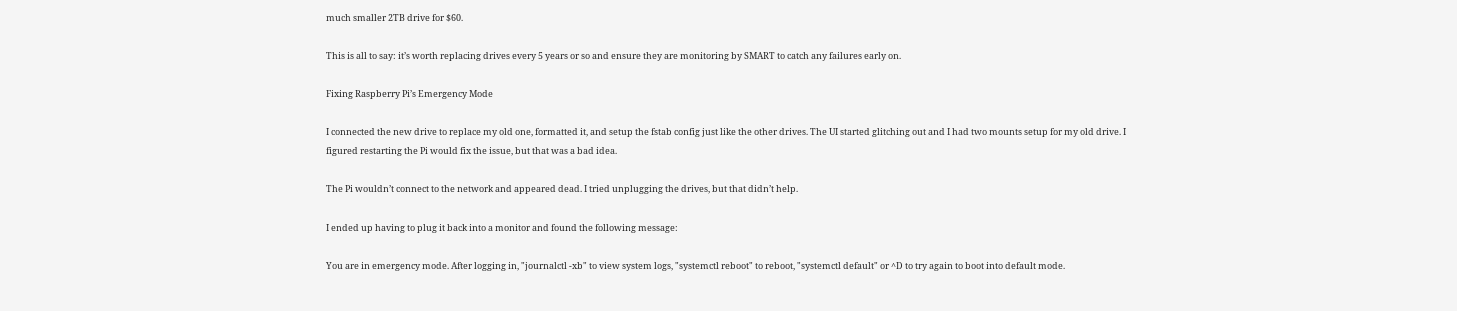much smaller 2TB drive for $60.

This is all to say: it’s worth replacing drives every 5 years or so and ensure they are monitoring by SMART to catch any failures early on.

Fixing Raspberry Pi’s Emergency Mode

I connected the new drive to replace my old one, formatted it, and setup the fstab config just like the other drives. The UI started glitching out and I had two mounts setup for my old drive. I figured restarting the Pi would fix the issue, but that was a bad idea.

The Pi wouldn’t connect to the network and appeared dead. I tried unplugging the drives, but that didn’t help.

I ended up having to plug it back into a monitor and found the following message:

You are in emergency mode. After logging in, "journalctl -xb" to view system logs, "systemctl reboot" to reboot, "systemctl default" or ^D to try again to boot into default mode.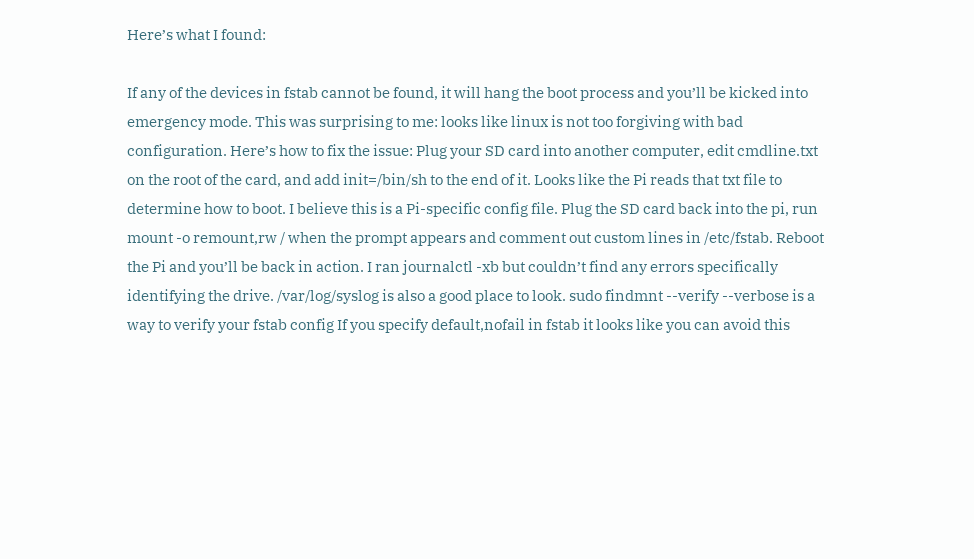Here’s what I found:

If any of the devices in fstab cannot be found, it will hang the boot process and you’ll be kicked into emergency mode. This was surprising to me: looks like linux is not too forgiving with bad configuration. Here’s how to fix the issue: Plug your SD card into another computer, edit cmdline.txt on the root of the card, and add init=/bin/sh to the end of it. Looks like the Pi reads that txt file to determine how to boot. I believe this is a Pi-specific config file. Plug the SD card back into the pi, run mount -o remount,rw / when the prompt appears and comment out custom lines in /etc/fstab. Reboot the Pi and you’ll be back in action. I ran journalctl -xb but couldn’t find any errors specifically identifying the drive. /var/log/syslog is also a good place to look. sudo findmnt --verify --verbose is a way to verify your fstab config If you specify default,nofail in fstab it looks like you can avoid this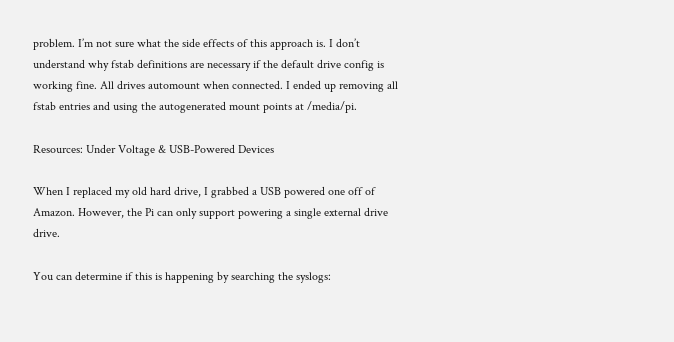problem. I’m not sure what the side effects of this approach is. I don’t understand why fstab definitions are necessary if the default drive config is working fine. All drives automount when connected. I ended up removing all fstab entries and using the autogenerated mount points at /media/pi.

Resources: Under Voltage & USB-Powered Devices

When I replaced my old hard drive, I grabbed a USB powered one off of Amazon. However, the Pi can only support powering a single external drive drive.

You can determine if this is happening by searching the syslogs: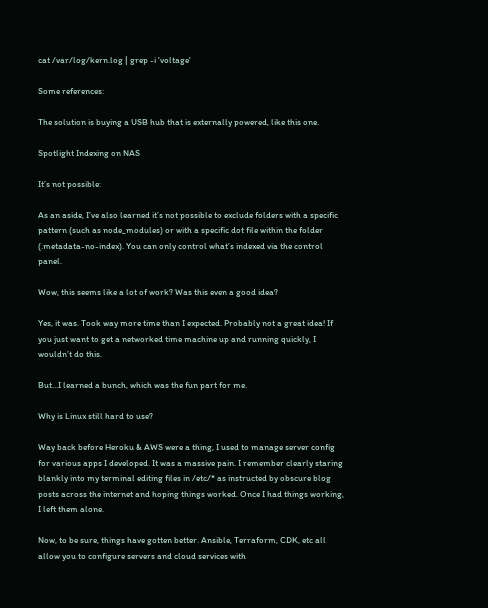cat /var/log/kern.log | grep -i 'voltage'

Some references:

The solution is buying a USB hub that is externally powered, like this one.

Spotlight Indexing on NAS

It’s not possible:

As an aside, I’ve also learned it’s not possible to exclude folders with a specific pattern (such as node_modules) or with a specific dot file within the folder (.metadata-no-index). You can only control what’s indexed via the control panel.

Wow, this seems like a lot of work? Was this even a good idea?

Yes, it was. Took way more time than I expected. Probably not a great idea! If you just want to get a networked time machine up and running quickly, I wouldn’t do this.

But…I learned a bunch, which was the fun part for me.

Why is Linux still hard to use?

Way back before Heroku & AWS were a thing, I used to manage server config for various apps I developed. It was a massive pain. I remember clearly staring blankly into my terminal editing files in /etc/* as instructed by obscure blog posts across the internet and hoping things worked. Once I had things working, I left them alone.

Now, to be sure, things have gotten better. Ansible, Terraform, CDK, etc all allow you to configure servers and cloud services with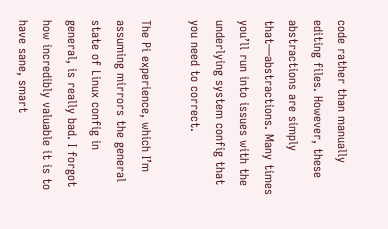code rather than manually editing files. However, these abstractions are simply that—abstractions. Many times you’ll run into issues with the underlying system config that you need to correct.

The Pi experience, which I’m assuming mirrors the general state of Linux config in general, is really bad. I forgot how incredibly valuable it is to have sane, smart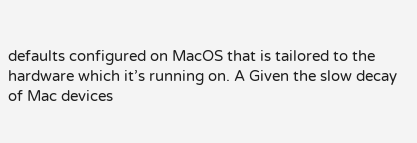defaults configured on MacOS that is tailored to the hardware which it’s running on. A Given the slow decay of Mac devices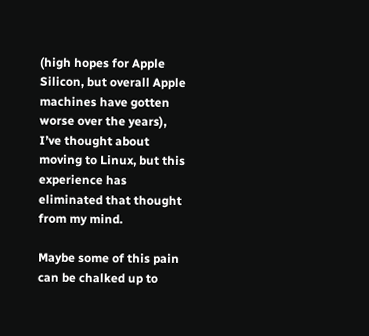(high hopes for Apple Silicon, but overall Apple machines have gotten worse over the years), I’ve thought about moving to Linux, but this experience has eliminated that thought from my mind.

Maybe some of this pain can be chalked up to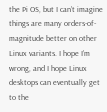the Pi OS, but I can’t imagine things are many orders-of-magnitude better on other Linux variants. I hope I’m wrong, and I hope Linux desktops can eventually get to the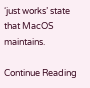‘just works’ state that MacOS maintains.

Continue Reading